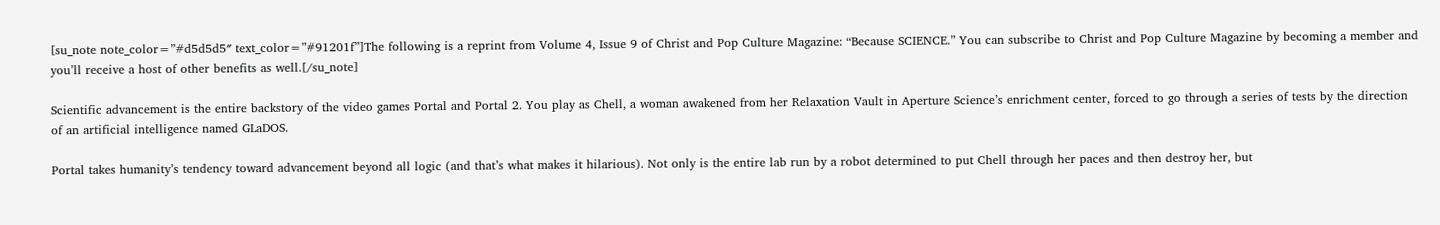[su_note note_color=”#d5d5d5″ text_color=”#91201f”]The following is a reprint from Volume 4, Issue 9 of Christ and Pop Culture Magazine: “Because SCIENCE.” You can subscribe to Christ and Pop Culture Magazine by becoming a member and you’ll receive a host of other benefits as well.[/su_note]

Scientific advancement is the entire backstory of the video games Portal and Portal 2. You play as Chell, a woman awakened from her Relaxation Vault in Aperture Science’s enrichment center, forced to go through a series of tests by the direction of an artificial intelligence named GLaDOS.

Portal takes humanity’s tendency toward advancement beyond all logic (and that’s what makes it hilarious). Not only is the entire lab run by a robot determined to put Chell through her paces and then destroy her, but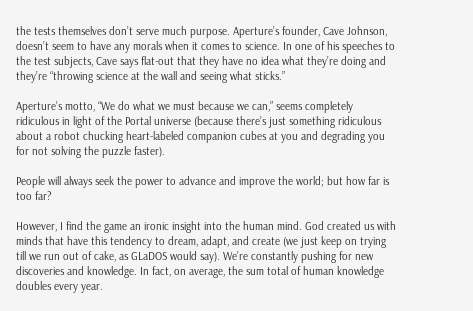the tests themselves don’t serve much purpose. Aperture’s founder, Cave Johnson, doesn’t seem to have any morals when it comes to science. In one of his speeches to the test subjects, Cave says flat-out that they have no idea what they’re doing and they’re “throwing science at the wall and seeing what sticks.”

Aperture’s motto, “We do what we must because we can,” seems completely ridiculous in light of the Portal universe (because there’s just something ridiculous about a robot chucking heart-labeled companion cubes at you and degrading you for not solving the puzzle faster).

People will always seek the power to advance and improve the world; but how far is too far?

However, I find the game an ironic insight into the human mind. God created us with minds that have this tendency to dream, adapt, and create (we just keep on trying till we run out of cake, as GLaDOS would say). We’re constantly pushing for new discoveries and knowledge. In fact, on average, the sum total of human knowledge doubles every year.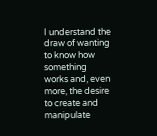I understand the draw of wanting to know how something works and, even more, the desire to create and manipulate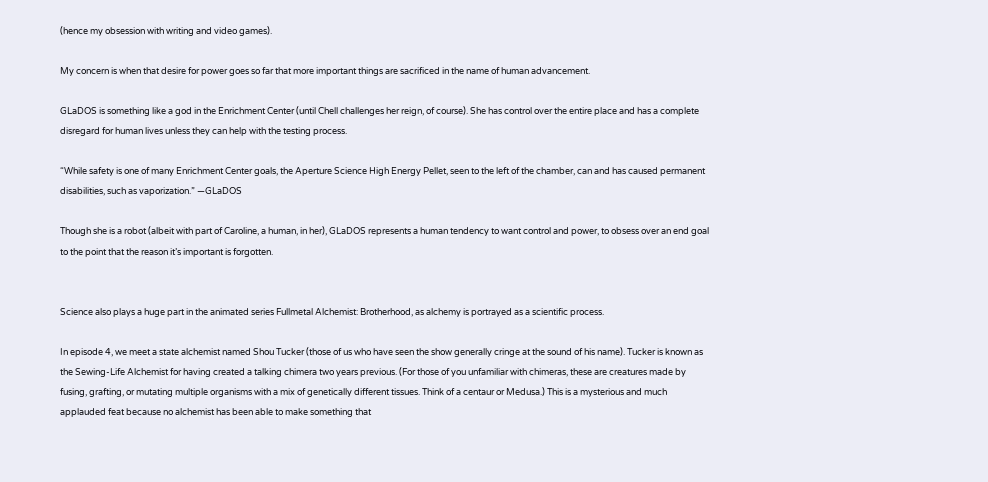(hence my obsession with writing and video games).

My concern is when that desire for power goes so far that more important things are sacrificed in the name of human advancement.

GLaDOS is something like a god in the Enrichment Center (until Chell challenges her reign, of course). She has control over the entire place and has a complete disregard for human lives unless they can help with the testing process.

“While safety is one of many Enrichment Center goals, the Aperture Science High Energy Pellet, seen to the left of the chamber, can and has caused permanent disabilities, such as vaporization.” —GLaDOS

Though she is a robot (albeit with part of Caroline, a human, in her), GLaDOS represents a human tendency to want control and power, to obsess over an end goal to the point that the reason it’s important is forgotten.


Science also plays a huge part in the animated series Fullmetal Alchemist: Brotherhood, as alchemy is portrayed as a scientific process.

In episode 4, we meet a state alchemist named Shou Tucker (those of us who have seen the show generally cringe at the sound of his name). Tucker is known as the Sewing-Life Alchemist for having created a talking chimera two years previous. (For those of you unfamiliar with chimeras, these are creatures made by fusing, grafting, or mutating multiple organisms with a mix of genetically different tissues. Think of a centaur or Medusa.) This is a mysterious and much applauded feat because no alchemist has been able to make something that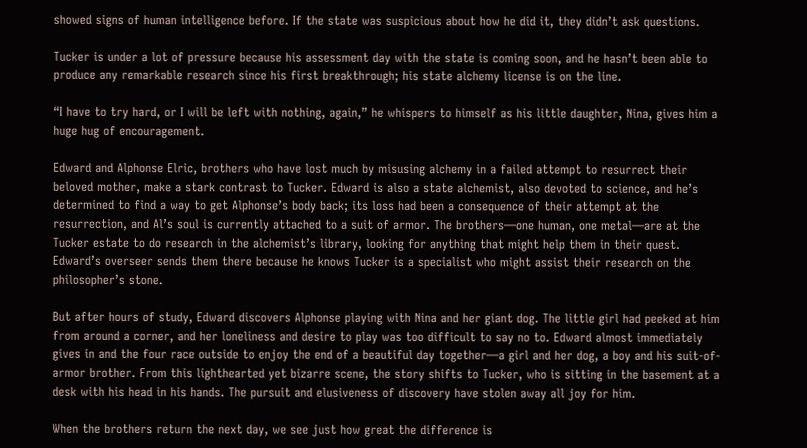showed signs of human intelligence before. If the state was suspicious about how he did it, they didn’t ask questions.

Tucker is under a lot of pressure because his assessment day with the state is coming soon, and he hasn’t been able to produce any remarkable research since his first breakthrough; his state alchemy license is on the line.

“I have to try hard, or I will be left with nothing, again,” he whispers to himself as his little daughter, Nina, gives him a huge hug of encouragement.

Edward and Alphonse Elric, brothers who have lost much by misusing alchemy in a failed attempt to resurrect their beloved mother, make a stark contrast to Tucker. Edward is also a state alchemist, also devoted to science, and he’s determined to find a way to get Alphonse’s body back; its loss had been a consequence of their attempt at the resurrection, and Al’s soul is currently attached to a suit of armor. The brothers—one human, one metal—are at the Tucker estate to do research in the alchemist’s library, looking for anything that might help them in their quest. Edward’s overseer sends them there because he knows Tucker is a specialist who might assist their research on the philosopher’s stone.

But after hours of study, Edward discovers Alphonse playing with Nina and her giant dog. The little girl had peeked at him from around a corner, and her loneliness and desire to play was too difficult to say no to. Edward almost immediately gives in and the four race outside to enjoy the end of a beautiful day together—a girl and her dog, a boy and his suit-of-armor brother. From this lighthearted yet bizarre scene, the story shifts to Tucker, who is sitting in the basement at a desk with his head in his hands. The pursuit and elusiveness of discovery have stolen away all joy for him.

When the brothers return the next day, we see just how great the difference is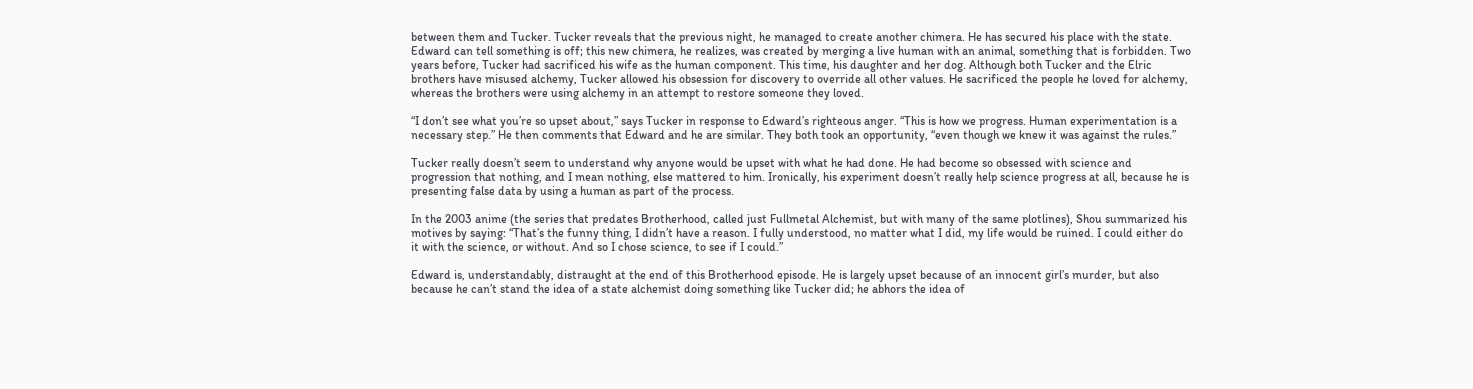between them and Tucker. Tucker reveals that the previous night, he managed to create another chimera. He has secured his place with the state. Edward can tell something is off; this new chimera, he realizes, was created by merging a live human with an animal, something that is forbidden. Two years before, Tucker had sacrificed his wife as the human component. This time, his daughter and her dog. Although both Tucker and the Elric brothers have misused alchemy, Tucker allowed his obsession for discovery to override all other values. He sacrificed the people he loved for alchemy, whereas the brothers were using alchemy in an attempt to restore someone they loved.

“I don’t see what you’re so upset about,” says Tucker in response to Edward’s righteous anger. “This is how we progress. Human experimentation is a necessary step.” He then comments that Edward and he are similar. They both took an opportunity, “even though we knew it was against the rules.”

Tucker really doesn’t seem to understand why anyone would be upset with what he had done. He had become so obsessed with science and progression that nothing, and I mean nothing, else mattered to him. Ironically, his experiment doesn’t really help science progress at all, because he is presenting false data by using a human as part of the process.

In the 2003 anime (the series that predates Brotherhood, called just Fullmetal Alchemist, but with many of the same plotlines), Shou summarized his motives by saying: “That’s the funny thing, I didn’t have a reason. I fully understood, no matter what I did, my life would be ruined. I could either do it with the science, or without. And so I chose science, to see if I could.”

Edward is, understandably, distraught at the end of this Brotherhood episode. He is largely upset because of an innocent girl’s murder, but also because he can’t stand the idea of a state alchemist doing something like Tucker did; he abhors the idea of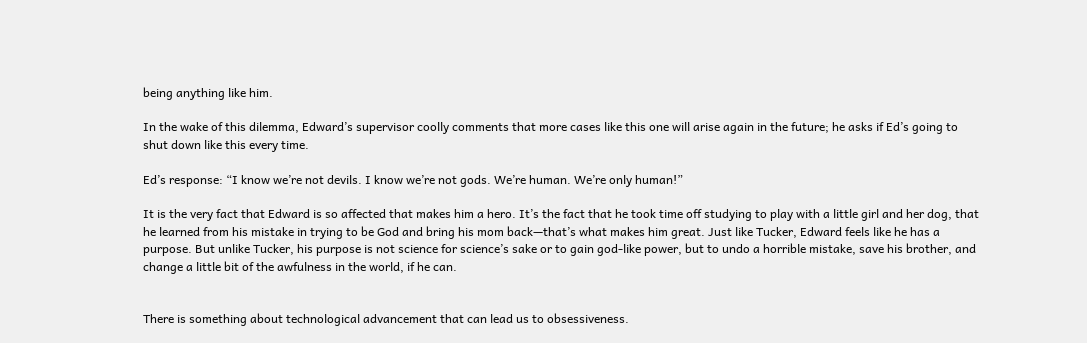being anything like him.

In the wake of this dilemma, Edward’s supervisor coolly comments that more cases like this one will arise again in the future; he asks if Ed’s going to shut down like this every time.

Ed’s response: “I know we’re not devils. I know we’re not gods. We’re human. We’re only human!”

It is the very fact that Edward is so affected that makes him a hero. It’s the fact that he took time off studying to play with a little girl and her dog, that he learned from his mistake in trying to be God and bring his mom back—that’s what makes him great. Just like Tucker, Edward feels like he has a purpose. But unlike Tucker, his purpose is not science for science’s sake or to gain god-like power, but to undo a horrible mistake, save his brother, and change a little bit of the awfulness in the world, if he can.


There is something about technological advancement that can lead us to obsessiveness.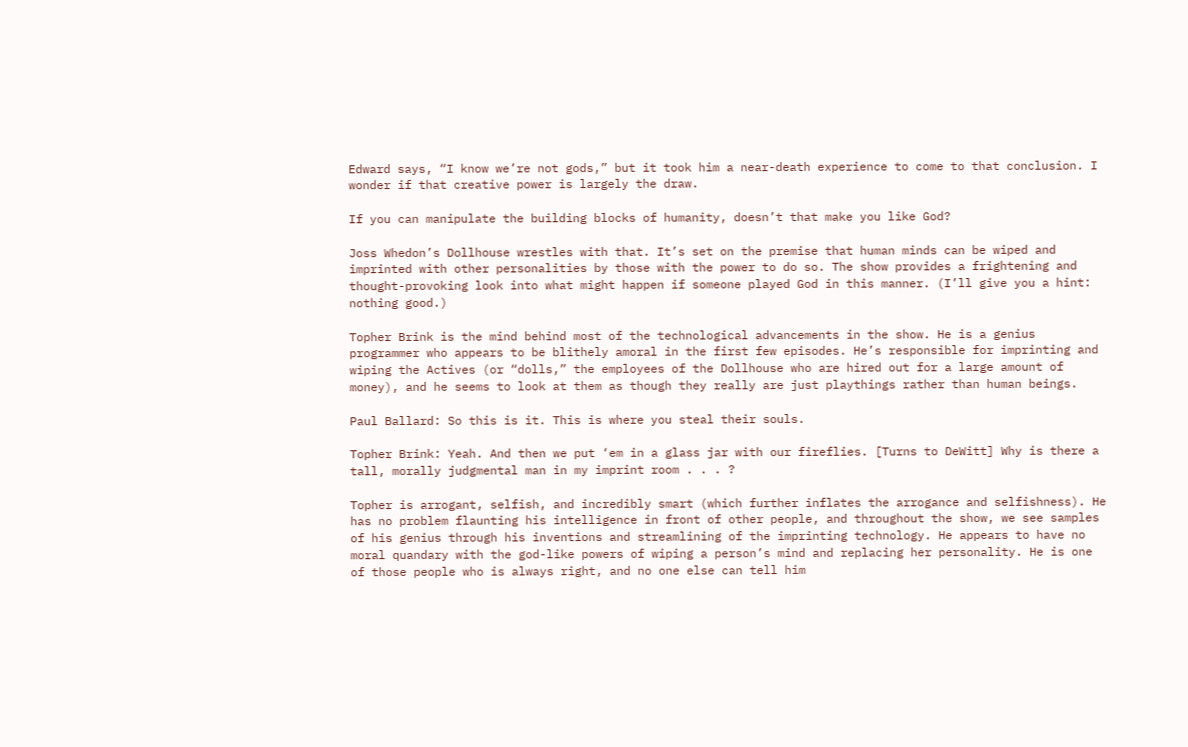Edward says, “I know we’re not gods,” but it took him a near-death experience to come to that conclusion. I wonder if that creative power is largely the draw.

If you can manipulate the building blocks of humanity, doesn’t that make you like God?

Joss Whedon’s Dollhouse wrestles with that. It’s set on the premise that human minds can be wiped and imprinted with other personalities by those with the power to do so. The show provides a frightening and thought-provoking look into what might happen if someone played God in this manner. (I’ll give you a hint: nothing good.)

Topher Brink is the mind behind most of the technological advancements in the show. He is a genius programmer who appears to be blithely amoral in the first few episodes. He’s responsible for imprinting and wiping the Actives (or “dolls,” the employees of the Dollhouse who are hired out for a large amount of money), and he seems to look at them as though they really are just playthings rather than human beings.

Paul Ballard: So this is it. This is where you steal their souls.

Topher Brink: Yeah. And then we put ‘em in a glass jar with our fireflies. [Turns to DeWitt] Why is there a tall, morally judgmental man in my imprint room . . . ?

Topher is arrogant, selfish, and incredibly smart (which further inflates the arrogance and selfishness). He has no problem flaunting his intelligence in front of other people, and throughout the show, we see samples of his genius through his inventions and streamlining of the imprinting technology. He appears to have no moral quandary with the god-like powers of wiping a person’s mind and replacing her personality. He is one of those people who is always right, and no one else can tell him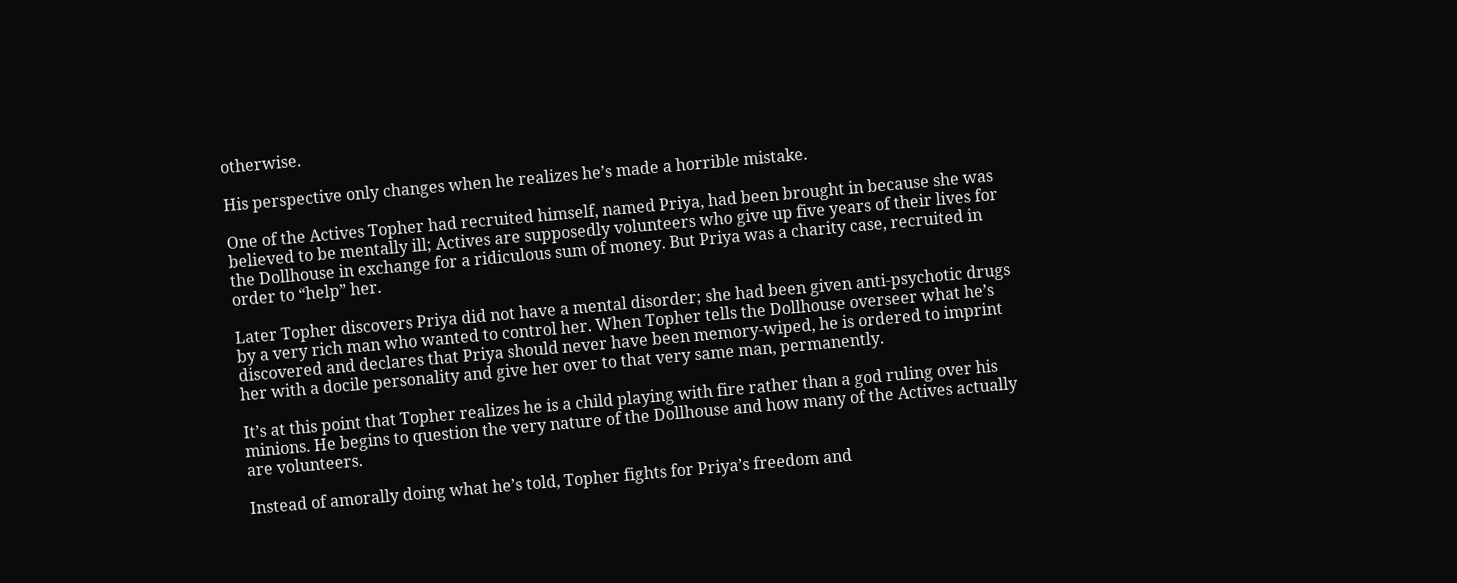otherwise.

His perspective only changes when he realizes he’s made a horrible mistake.

One of the Actives Topher had recruited himself, named Priya, had been brought in because she was believed to be mentally ill; Actives are supposedly volunteers who give up five years of their lives for the Dollhouse in exchange for a ridiculous sum of money. But Priya was a charity case, recruited in order to “help” her.

Later Topher discovers Priya did not have a mental disorder; she had been given anti-psychotic drugs by a very rich man who wanted to control her. When Topher tells the Dollhouse overseer what he’s discovered and declares that Priya should never have been memory-wiped, he is ordered to imprint her with a docile personality and give her over to that very same man, permanently.

It’s at this point that Topher realizes he is a child playing with fire rather than a god ruling over his minions. He begins to question the very nature of the Dollhouse and how many of the Actives actually are volunteers.

Instead of amorally doing what he’s told, Topher fights for Priya’s freedom and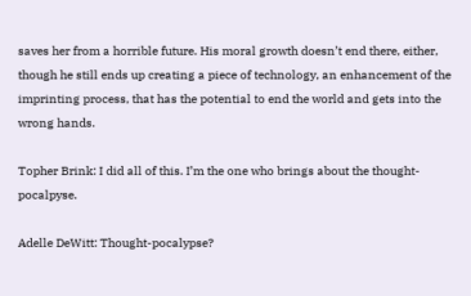saves her from a horrible future. His moral growth doesn’t end there, either, though he still ends up creating a piece of technology, an enhancement of the imprinting process, that has the potential to end the world and gets into the wrong hands.

Topher Brink: I did all of this. I’m the one who brings about the thought-pocalpyse.

Adelle DeWitt: Thought-pocalypse?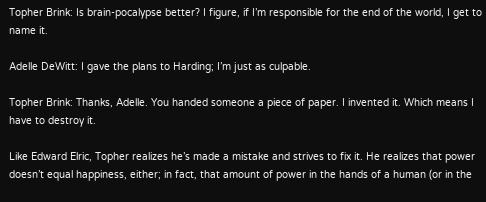Topher Brink: Is brain-pocalypse better? I figure, if I’m responsible for the end of the world, I get to name it.

Adelle DeWitt: I gave the plans to Harding; I’m just as culpable.

Topher Brink: Thanks, Adelle. You handed someone a piece of paper. I invented it. Which means I have to destroy it.

Like Edward Elric, Topher realizes he’s made a mistake and strives to fix it. He realizes that power doesn’t equal happiness, either; in fact, that amount of power in the hands of a human (or in the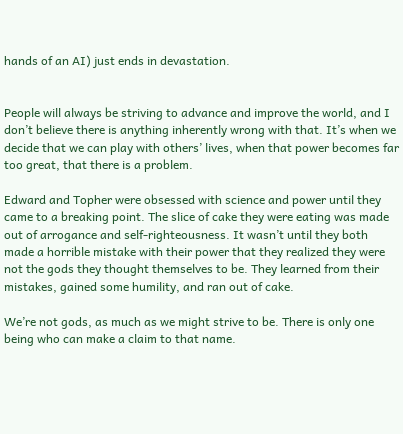hands of an AI) just ends in devastation.


People will always be striving to advance and improve the world, and I don’t believe there is anything inherently wrong with that. It’s when we decide that we can play with others’ lives, when that power becomes far too great, that there is a problem.

Edward and Topher were obsessed with science and power until they came to a breaking point. The slice of cake they were eating was made out of arrogance and self-righteousness. It wasn’t until they both made a horrible mistake with their power that they realized they were not the gods they thought themselves to be. They learned from their mistakes, gained some humility, and ran out of cake.

We’re not gods, as much as we might strive to be. There is only one being who can make a claim to that name.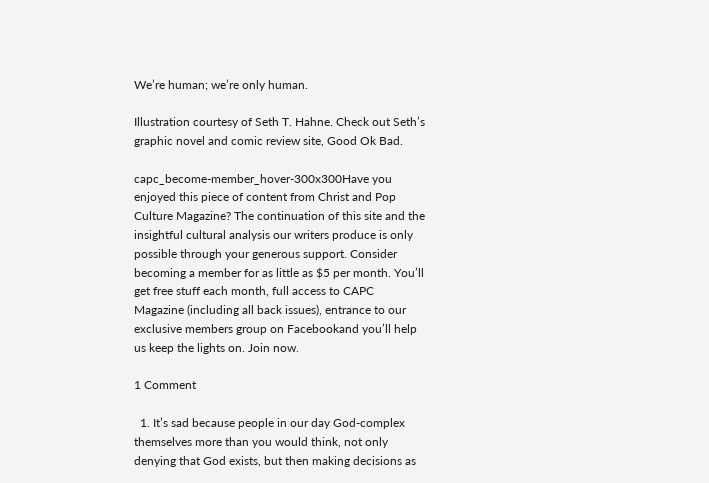We’re human; we’re only human.

Illustration courtesy of Seth T. Hahne. Check out Seth’s graphic novel and comic review site, Good Ok Bad.

capc_become-member_hover-300x300Have you enjoyed this piece of content from Christ and Pop Culture Magazine? The continuation of this site and the insightful cultural analysis our writers produce is only possible through your generous support. Consider becoming a member for as little as $5 per month. You’ll get free stuff each month, full access to CAPC Magazine (including all back issues), entrance to our exclusive members group on Facebookand you’ll help us keep the lights on. Join now.

1 Comment

  1. It’s sad because people in our day God-complex themselves more than you would think, not only denying that God exists, but then making decisions as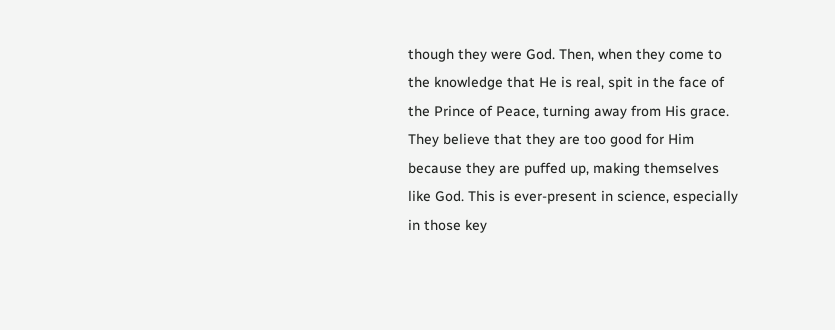though they were God. Then, when they come to the knowledge that He is real, spit in the face of the Prince of Peace, turning away from His grace. They believe that they are too good for Him because they are puffed up, making themselves like God. This is ever-present in science, especially in those key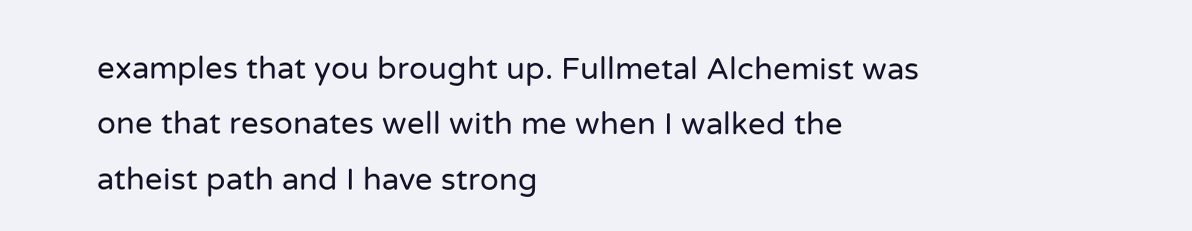examples that you brought up. Fullmetal Alchemist was one that resonates well with me when I walked the atheist path and I have strong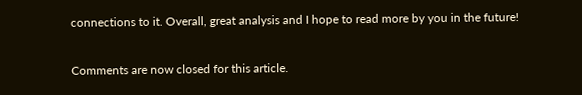connections to it. Overall, great analysis and I hope to read more by you in the future!

Comments are now closed for this article.